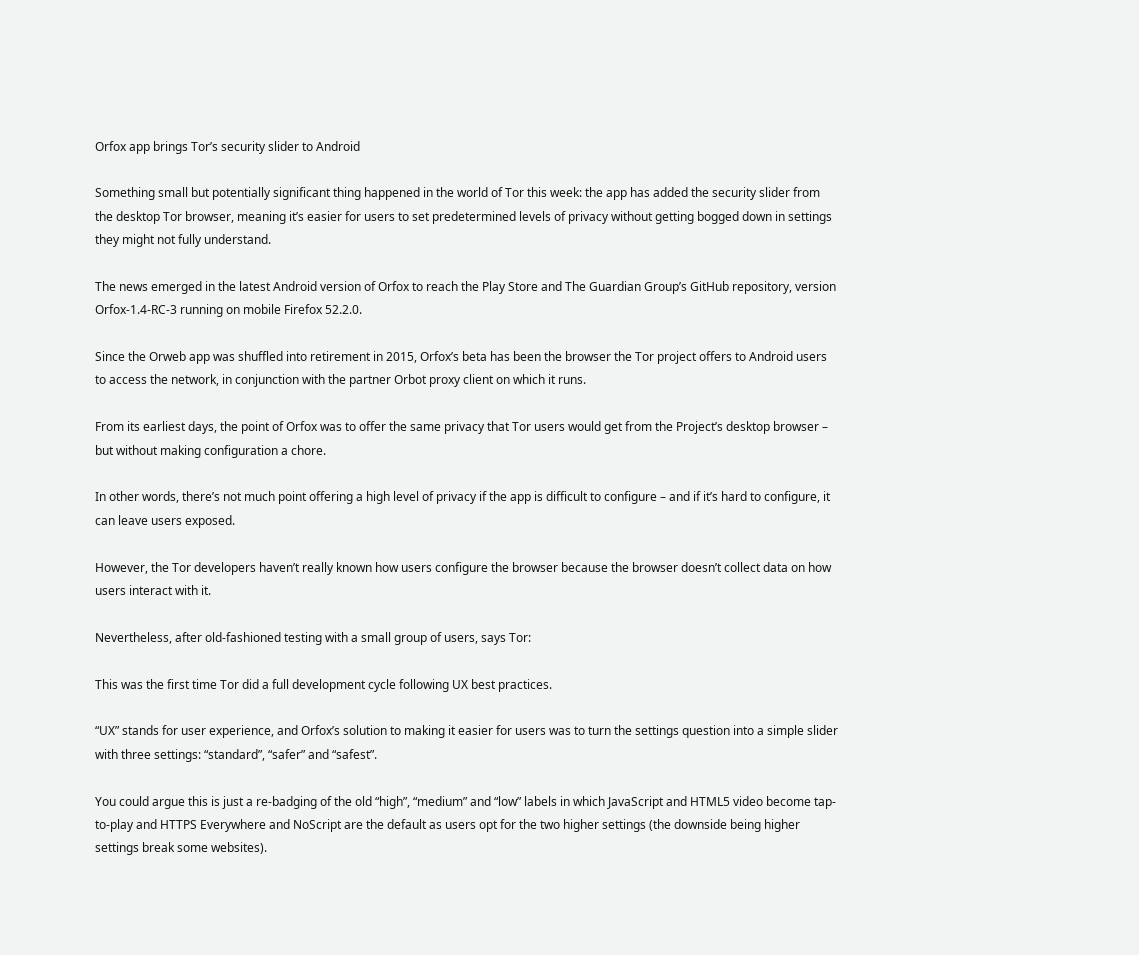Orfox app brings Tor’s security slider to Android

Something small but potentially significant thing happened in the world of Tor this week: the app has added the security slider from the desktop Tor browser, meaning it’s easier for users to set predetermined levels of privacy without getting bogged down in settings they might not fully understand.

The news emerged in the latest Android version of Orfox to reach the Play Store and The Guardian Group’s GitHub repository, version Orfox-1.4-RC-3 running on mobile Firefox 52.2.0.

Since the Orweb app was shuffled into retirement in 2015, Orfox’s beta has been the browser the Tor project offers to Android users to access the network, in conjunction with the partner Orbot proxy client on which it runs.

From its earliest days, the point of Orfox was to offer the same privacy that Tor users would get from the Project’s desktop browser – but without making configuration a chore.

In other words, there’s not much point offering a high level of privacy if the app is difficult to configure – and if it’s hard to configure, it can leave users exposed.

However, the Tor developers haven’t really known how users configure the browser because the browser doesn’t collect data on how users interact with it.

Nevertheless, after old-fashioned testing with a small group of users, says Tor:

This was the first time Tor did a full development cycle following UX best practices.

“UX” stands for user experience, and Orfox’s solution to making it easier for users was to turn the settings question into a simple slider with three settings: “standard”, “safer” and “safest”.

You could argue this is just a re-badging of the old “high”, “medium” and “low” labels in which JavaScript and HTML5 video become tap-to-play and HTTPS Everywhere and NoScript are the default as users opt for the two higher settings (the downside being higher settings break some websites).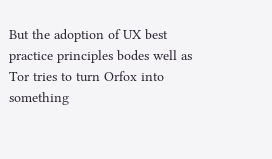But the adoption of UX best practice principles bodes well as Tor tries to turn Orfox into something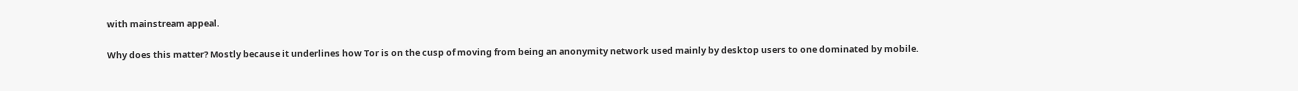with mainstream appeal.

Why does this matter? Mostly because it underlines how Tor is on the cusp of moving from being an anonymity network used mainly by desktop users to one dominated by mobile.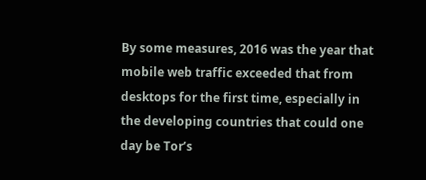By some measures, 2016 was the year that mobile web traffic exceeded that from desktops for the first time, especially in the developing countries that could one day be Tor’s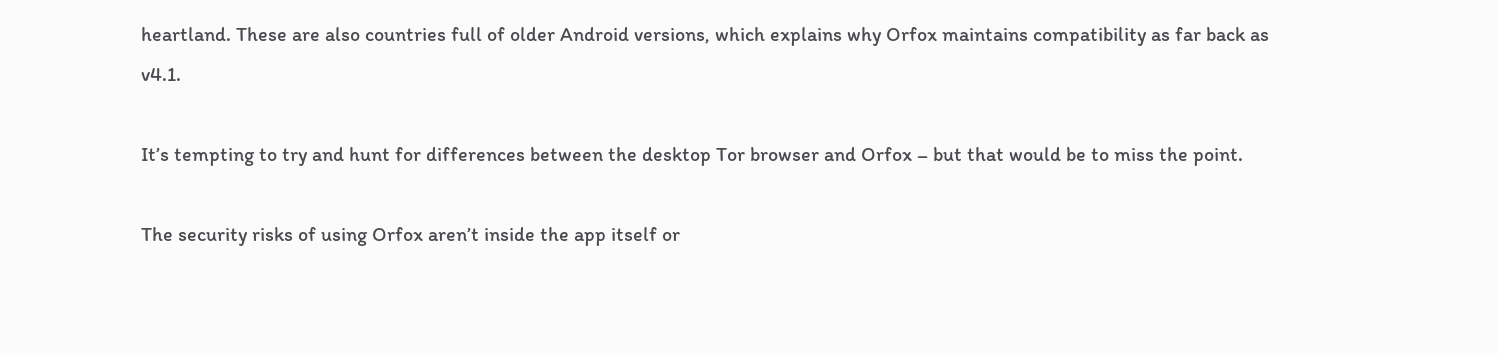heartland. These are also countries full of older Android versions, which explains why Orfox maintains compatibility as far back as v4.1.

It’s tempting to try and hunt for differences between the desktop Tor browser and Orfox – but that would be to miss the point.

The security risks of using Orfox aren’t inside the app itself or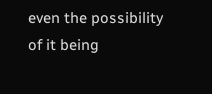even the possibility of it being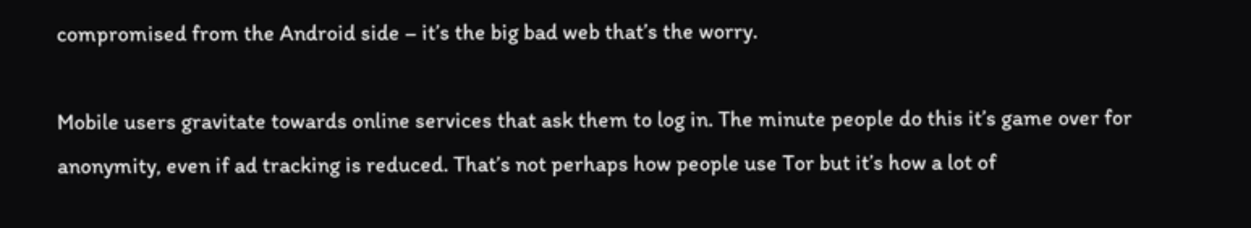compromised from the Android side – it’s the big bad web that’s the worry.

Mobile users gravitate towards online services that ask them to log in. The minute people do this it’s game over for anonymity, even if ad tracking is reduced. That’s not perhaps how people use Tor but it’s how a lot of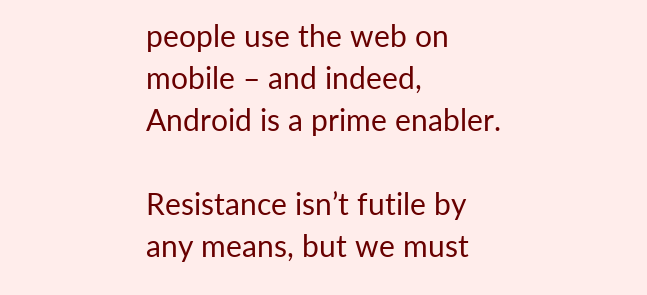people use the web on mobile – and indeed, Android is a prime enabler.

Resistance isn’t futile by any means, but we must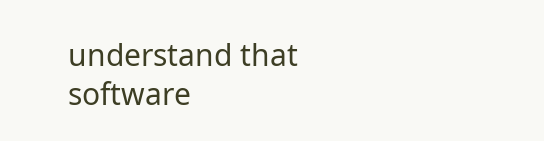understand that software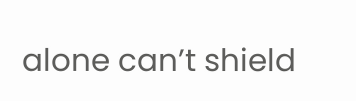alone can’t shield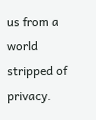us from a world stripped of privacy.